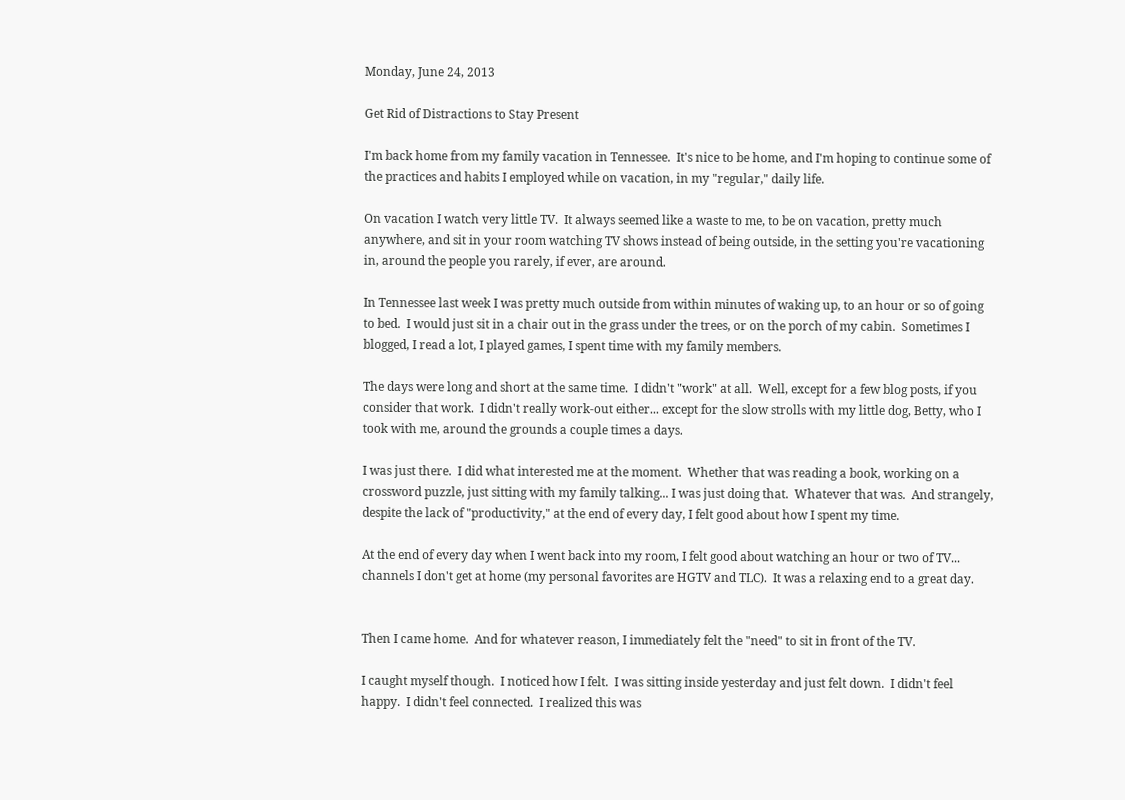Monday, June 24, 2013

Get Rid of Distractions to Stay Present

I'm back home from my family vacation in Tennessee.  It's nice to be home, and I'm hoping to continue some of the practices and habits I employed while on vacation, in my "regular," daily life.

On vacation I watch very little TV.  It always seemed like a waste to me, to be on vacation, pretty much anywhere, and sit in your room watching TV shows instead of being outside, in the setting you're vacationing in, around the people you rarely, if ever, are around.

In Tennessee last week I was pretty much outside from within minutes of waking up, to an hour or so of going to bed.  I would just sit in a chair out in the grass under the trees, or on the porch of my cabin.  Sometimes I blogged, I read a lot, I played games, I spent time with my family members.

The days were long and short at the same time.  I didn't "work" at all.  Well, except for a few blog posts, if you consider that work.  I didn't really work-out either... except for the slow strolls with my little dog, Betty, who I took with me, around the grounds a couple times a days.

I was just there.  I did what interested me at the moment.  Whether that was reading a book, working on a crossword puzzle, just sitting with my family talking... I was just doing that.  Whatever that was.  And strangely, despite the lack of "productivity," at the end of every day, I felt good about how I spent my time.

At the end of every day when I went back into my room, I felt good about watching an hour or two of TV... channels I don't get at home (my personal favorites are HGTV and TLC).  It was a relaxing end to a great day.


Then I came home.  And for whatever reason, I immediately felt the "need" to sit in front of the TV.

I caught myself though.  I noticed how I felt.  I was sitting inside yesterday and just felt down.  I didn't feel happy.  I didn't feel connected.  I realized this was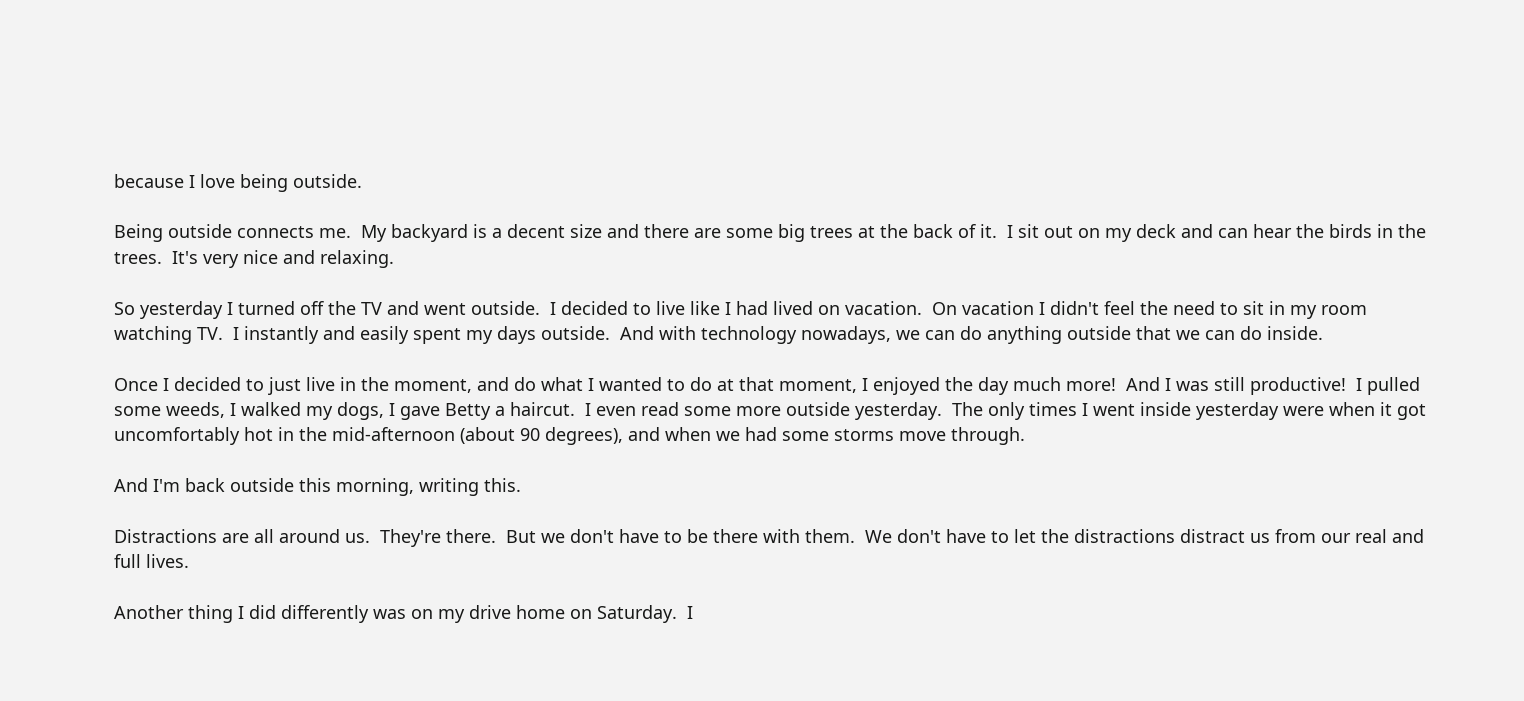because I love being outside.

Being outside connects me.  My backyard is a decent size and there are some big trees at the back of it.  I sit out on my deck and can hear the birds in the trees.  It's very nice and relaxing.

So yesterday I turned off the TV and went outside.  I decided to live like I had lived on vacation.  On vacation I didn't feel the need to sit in my room watching TV.  I instantly and easily spent my days outside.  And with technology nowadays, we can do anything outside that we can do inside.

Once I decided to just live in the moment, and do what I wanted to do at that moment, I enjoyed the day much more!  And I was still productive!  I pulled some weeds, I walked my dogs, I gave Betty a haircut.  I even read some more outside yesterday.  The only times I went inside yesterday were when it got uncomfortably hot in the mid-afternoon (about 90 degrees), and when we had some storms move through.

And I'm back outside this morning, writing this.

Distractions are all around us.  They're there.  But we don't have to be there with them.  We don't have to let the distractions distract us from our real and full lives.

Another thing I did differently was on my drive home on Saturday.  I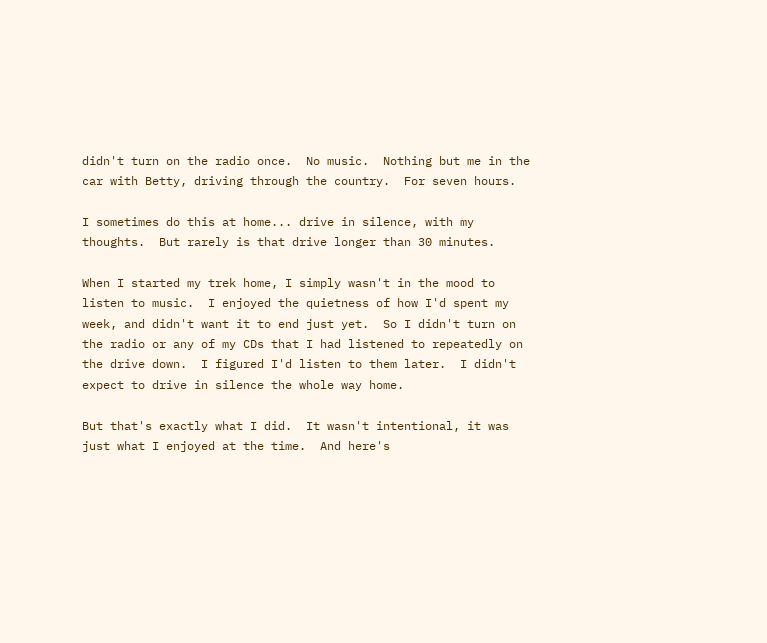didn't turn on the radio once.  No music.  Nothing but me in the car with Betty, driving through the country.  For seven hours.

I sometimes do this at home... drive in silence, with my thoughts.  But rarely is that drive longer than 30 minutes.

When I started my trek home, I simply wasn't in the mood to listen to music.  I enjoyed the quietness of how I'd spent my week, and didn't want it to end just yet.  So I didn't turn on the radio or any of my CDs that I had listened to repeatedly on the drive down.  I figured I'd listen to them later.  I didn't expect to drive in silence the whole way home.

But that's exactly what I did.  It wasn't intentional, it was just what I enjoyed at the time.  And here's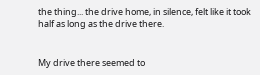the thing... the drive home, in silence, felt like it took half as long as the drive there.


My drive there seemed to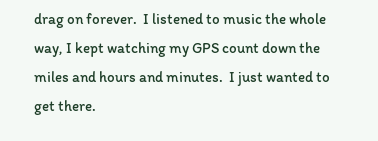drag on forever.  I listened to music the whole way, I kept watching my GPS count down the miles and hours and minutes.  I just wanted to get there.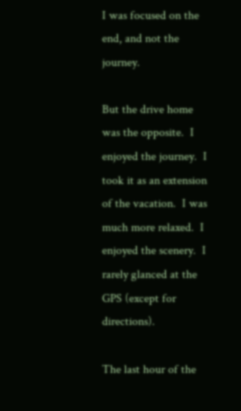I was focused on the end, and not the journey.

But the drive home was the opposite.  I enjoyed the journey.  I took it as an extension of the vacation.  I was much more relaxed.  I enjoyed the scenery.  I rarely glanced at the GPS (except for directions).

The last hour of the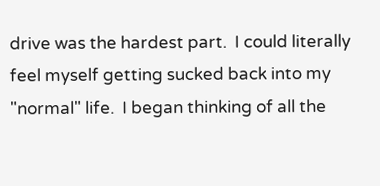drive was the hardest part.  I could literally feel myself getting sucked back into my "normal" life.  I began thinking of all the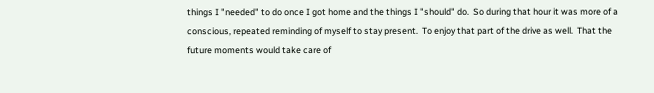things I "needed" to do once I got home and the things I "should" do.  So during that hour it was more of a conscious, repeated reminding of myself to stay present.  To enjoy that part of the drive as well.  That the future moments would take care of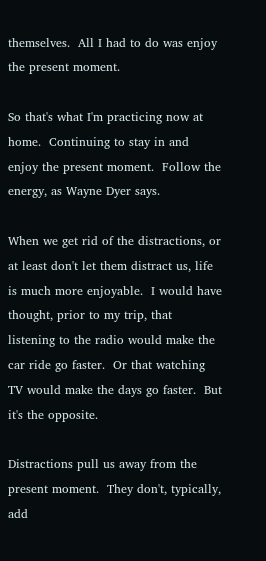themselves.  All I had to do was enjoy the present moment.

So that's what I'm practicing now at home.  Continuing to stay in and enjoy the present moment.  Follow the energy, as Wayne Dyer says.

When we get rid of the distractions, or at least don't let them distract us, life is much more enjoyable.  I would have thought, prior to my trip, that listening to the radio would make the car ride go faster.  Or that watching TV would make the days go faster.  But it's the opposite.

Distractions pull us away from the present moment.  They don't, typically, add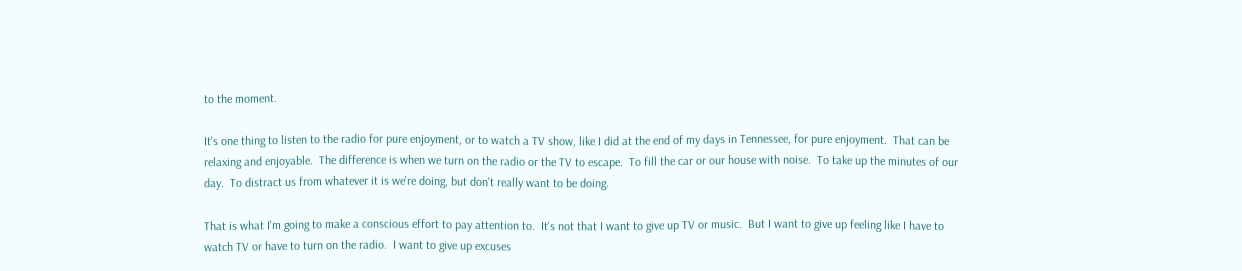to the moment.

It's one thing to listen to the radio for pure enjoyment, or to watch a TV show, like I did at the end of my days in Tennessee, for pure enjoyment.  That can be relaxing and enjoyable.  The difference is when we turn on the radio or the TV to escape.  To fill the car or our house with noise.  To take up the minutes of our day.  To distract us from whatever it is we're doing, but don't really want to be doing.

That is what I'm going to make a conscious effort to pay attention to.  It's not that I want to give up TV or music.  But I want to give up feeling like I have to watch TV or have to turn on the radio.  I want to give up excuses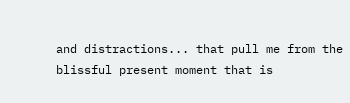and distractions... that pull me from the blissful present moment that is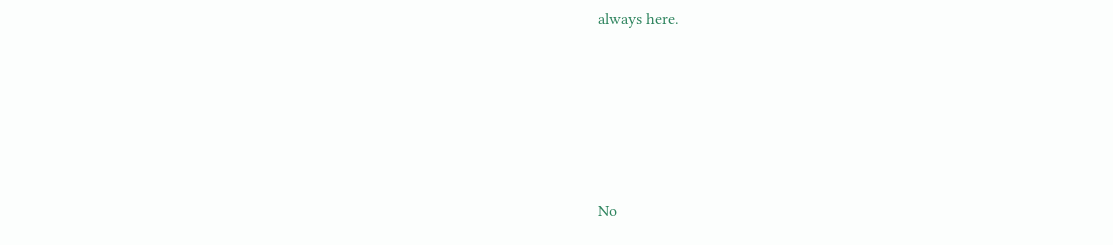always here.





No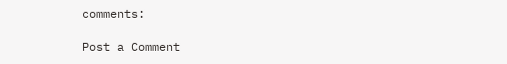comments:

Post a Comment